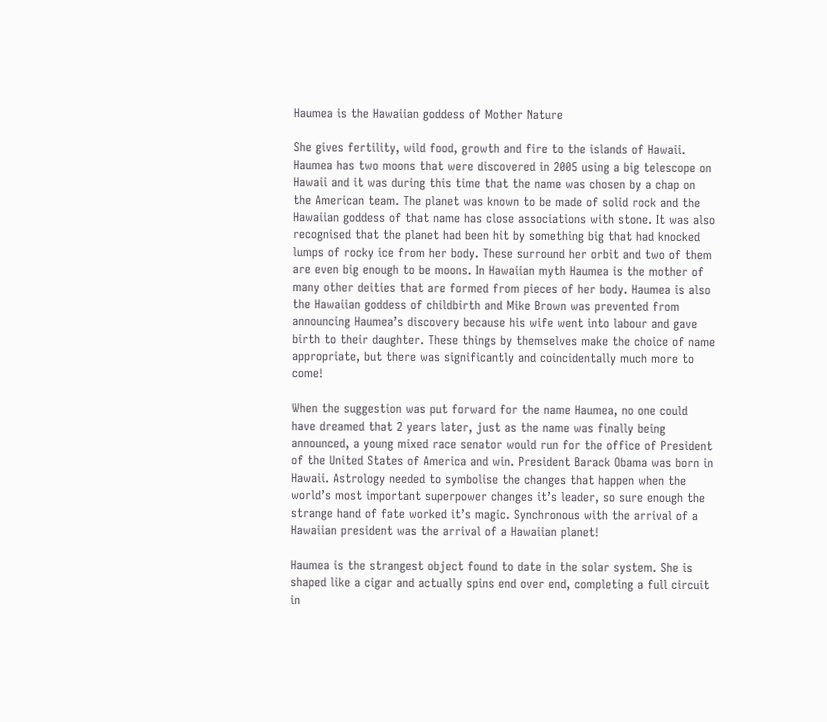Haumea is the Hawaiian goddess of Mother Nature

She gives fertility, wild food, growth and fire to the islands of Hawaii. Haumea has two moons that were discovered in 2005 using a big telescope on Hawaii and it was during this time that the name was chosen by a chap on the American team. The planet was known to be made of solid rock and the Hawaiian goddess of that name has close associations with stone. It was also recognised that the planet had been hit by something big that had knocked lumps of rocky ice from her body. These surround her orbit and two of them are even big enough to be moons. In Hawaiian myth Haumea is the mother of many other deities that are formed from pieces of her body. Haumea is also the Hawaiian goddess of childbirth and Mike Brown was prevented from announcing Haumea’s discovery because his wife went into labour and gave birth to their daughter. These things by themselves make the choice of name appropriate, but there was significantly and coincidentally much more to come!

When the suggestion was put forward for the name Haumea, no one could have dreamed that 2 years later, just as the name was finally being announced, a young mixed race senator would run for the office of President of the United States of America and win. President Barack Obama was born in Hawaii. Astrology needed to symbolise the changes that happen when the world’s most important superpower changes it’s leader, so sure enough the strange hand of fate worked it’s magic. Synchronous with the arrival of a Hawaiian president was the arrival of a Hawaiian planet!

Haumea is the strangest object found to date in the solar system. She is shaped like a cigar and actually spins end over end, completing a full circuit in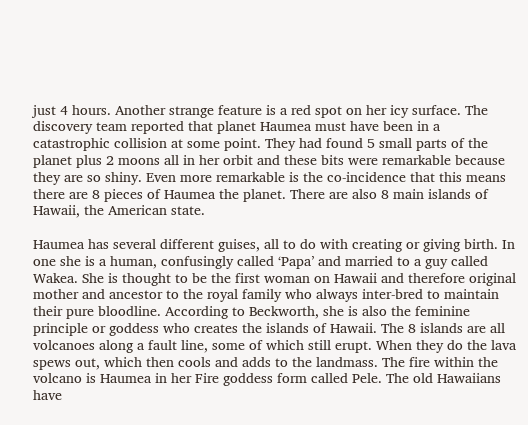just 4 hours. Another strange feature is a red spot on her icy surface. The discovery team reported that planet Haumea must have been in a catastrophic collision at some point. They had found 5 small parts of the planet plus 2 moons all in her orbit and these bits were remarkable because they are so shiny. Even more remarkable is the co-incidence that this means there are 8 pieces of Haumea the planet. There are also 8 main islands of Hawaii, the American state.

Haumea has several different guises, all to do with creating or giving birth. In one she is a human, confusingly called ‘Papa’ and married to a guy called Wakea. She is thought to be the first woman on Hawaii and therefore original mother and ancestor to the royal family who always inter-bred to maintain their pure bloodline. According to Beckworth, she is also the feminine principle or goddess who creates the islands of Hawaii. The 8 islands are all volcanoes along a fault line, some of which still erupt. When they do the lava spews out, which then cools and adds to the landmass. The fire within the volcano is Haumea in her Fire goddess form called Pele. The old Hawaiians have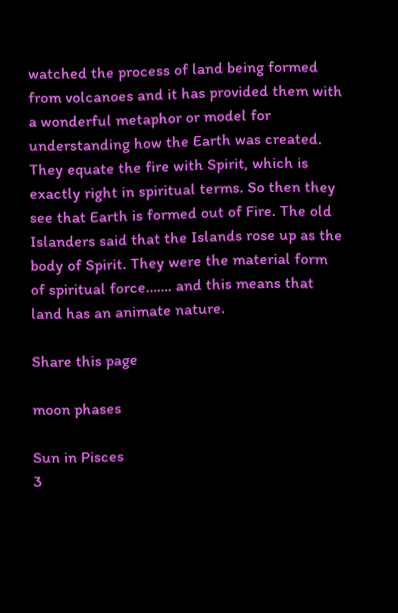watched the process of land being formed from volcanoes and it has provided them with a wonderful metaphor or model for understanding how the Earth was created. They equate the fire with Spirit, which is exactly right in spiritual terms. So then they see that Earth is formed out of Fire. The old Islanders said that the Islands rose up as the body of Spirit. They were the material form of spiritual force……. and this means that land has an animate nature.

Share this page

moon phases

Sun in Pisces
3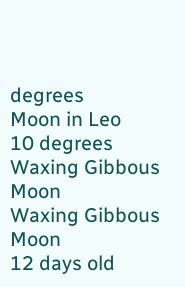degrees
Moon in Leo
10 degrees
Waxing Gibbous Moon
Waxing Gibbous Moon
12 days old